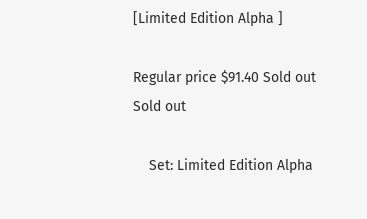[Limited Edition Alpha ]

Regular price $91.40 Sold out
Sold out

    Set: Limited Edition Alpha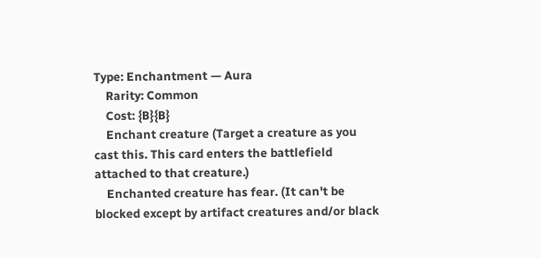Type: Enchantment — Aura
    Rarity: Common
    Cost: {B}{B}
    Enchant creature (Target a creature as you cast this. This card enters the battlefield attached to that creature.)
    Enchanted creature has fear. (It can't be blocked except by artifact creatures and/or black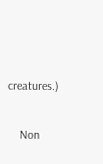creatures.)

    Non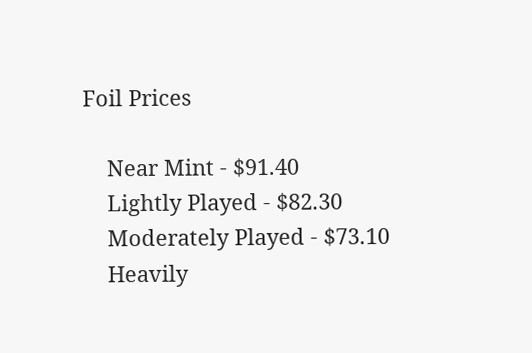Foil Prices

    Near Mint - $91.40
    Lightly Played - $82.30
    Moderately Played - $73.10
    Heavily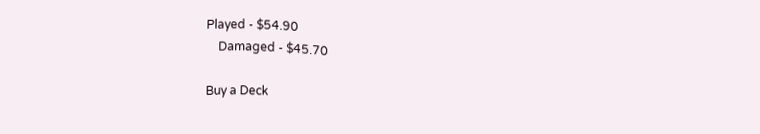Played - $54.90
    Damaged - $45.70

Buy a Deck